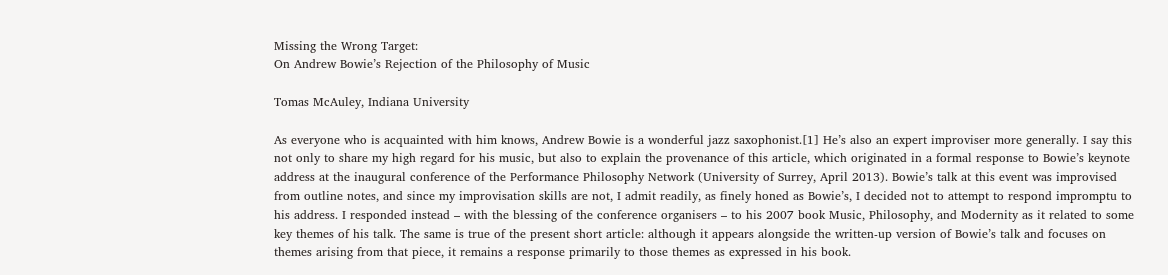Missing the Wrong Target:
On Andrew Bowie’s Rejection of the Philosophy of Music

Tomas McAuley, Indiana University

As everyone who is acquainted with him knows, Andrew Bowie is a wonderful jazz saxophonist.[1] He’s also an expert improviser more generally. I say this not only to share my high regard for his music, but also to explain the provenance of this article, which originated in a formal response to Bowie’s keynote address at the inaugural conference of the Performance Philosophy Network (University of Surrey, April 2013). Bowie’s talk at this event was improvised from outline notes, and since my improvisation skills are not, I admit readily, as finely honed as Bowie’s, I decided not to attempt to respond impromptu to his address. I responded instead – with the blessing of the conference organisers – to his 2007 book Music, Philosophy, and Modernity as it related to some key themes of his talk. The same is true of the present short article: although it appears alongside the written-up version of Bowie’s talk and focuses on themes arising from that piece, it remains a response primarily to those themes as expressed in his book.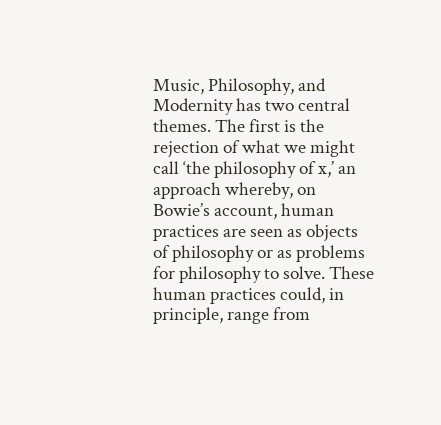Music, Philosophy, and Modernity has two central themes. The first is the rejection of what we might call ‘the philosophy of x,’ an approach whereby, on Bowie’s account, human practices are seen as objects of philosophy or as problems for philosophy to solve. These human practices could, in principle, range from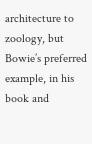architecture to zoology, but Bowie’s preferred example, in his book and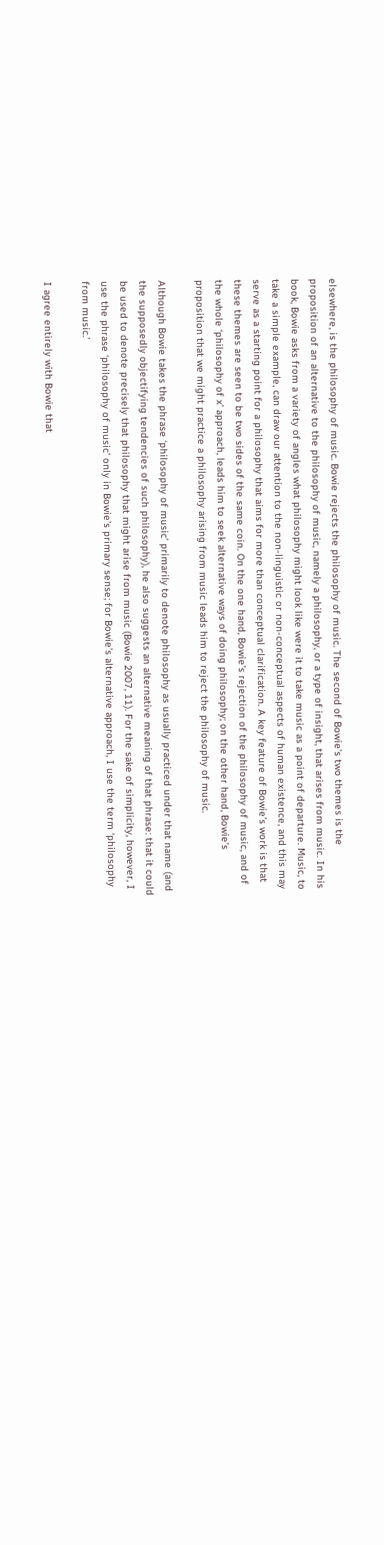elsewhere, is the philosophy of music. Bowie rejects the philosophy of music. The second of Bowie’s two themes is the proposition of an alternative to the philosophy of music, namely a philosophy, or a type of insight, that arises from music. In his book, Bowie asks from a variety of angles what philosophy might look like were it to take music as a point of departure. Music, to take a simple example, can draw our attention to the non-linguistic or non-conceptual aspects of human existence, and this may serve as a starting point for a philosophy that aims for more than conceptual clarification. A key feature of Bowie’s work is that these themes are seen to be two sides of the same coin. On the one hand, Bowie’s rejection of the philosophy of music, and of the whole ‘philosophy of x’ approach, leads him to seek alternative ways of doing philosophy; on the other hand, Bowie’s proposition that we might practice a philosophy arising from music leads him to reject the philosophy of music.

Although Bowie takes the phrase ‘philosophy of music’ primarily to denote philosophy as usually practiced under that name (and the supposedly objectifying tendencies of such philosophy), he also suggests an alternative meaning of that phrase: that it could be used to denote precisely that philosophy that might arise from music (Bowie 2007, 11). For the sake of simplicity, however, I use the phrase ‘philosophy of music’ only in Bowie’s primary sense; for Bowie’s alternative approach, I use the term ‘philosophy from music.’

I agree entirely with Bowie that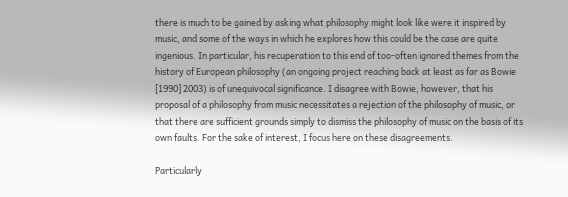there is much to be gained by asking what philosophy might look like were it inspired by music, and some of the ways in which he explores how this could be the case are quite ingenious. In particular, his recuperation to this end of too-often ignored themes from the history of European philosophy (an ongoing project reaching back at least as far as Bowie [1990] 2003) is of unequivocal significance. I disagree with Bowie, however, that his proposal of a philosophy from music necessitates a rejection of the philosophy of music, or that there are sufficient grounds simply to dismiss the philosophy of music on the basis of its own faults. For the sake of interest, I focus here on these disagreements.

Particularly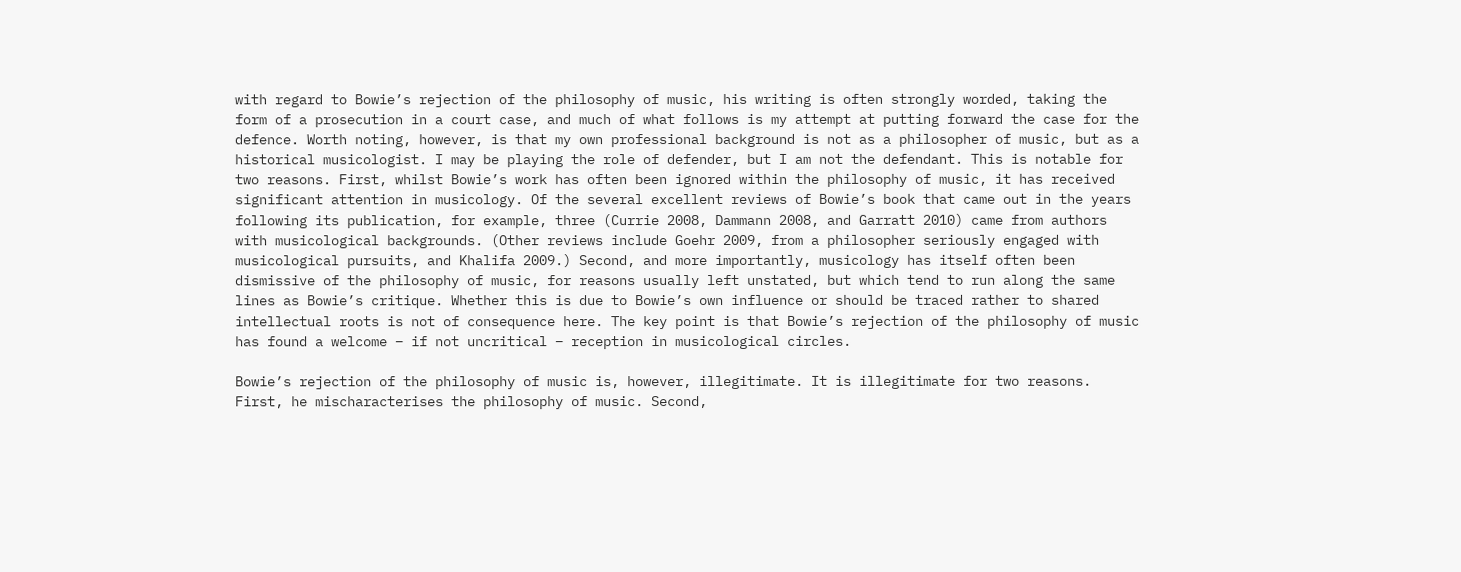with regard to Bowie’s rejection of the philosophy of music, his writing is often strongly worded, taking the form of a prosecution in a court case, and much of what follows is my attempt at putting forward the case for the defence. Worth noting, however, is that my own professional background is not as a philosopher of music, but as a historical musicologist. I may be playing the role of defender, but I am not the defendant. This is notable for two reasons. First, whilst Bowie’s work has often been ignored within the philosophy of music, it has received significant attention in musicology. Of the several excellent reviews of Bowie’s book that came out in the years following its publication, for example, three (Currie 2008, Dammann 2008, and Garratt 2010) came from authors with musicological backgrounds. (Other reviews include Goehr 2009, from a philosopher seriously engaged with musicological pursuits, and Khalifa 2009.) Second, and more importantly, musicology has itself often been dismissive of the philosophy of music, for reasons usually left unstated, but which tend to run along the same lines as Bowie’s critique. Whether this is due to Bowie’s own influence or should be traced rather to shared intellectual roots is not of consequence here. The key point is that Bowie’s rejection of the philosophy of music has found a welcome – if not uncritical – reception in musicological circles.

Bowie’s rejection of the philosophy of music is, however, illegitimate. It is illegitimate for two reasons. First, he mischaracterises the philosophy of music. Second,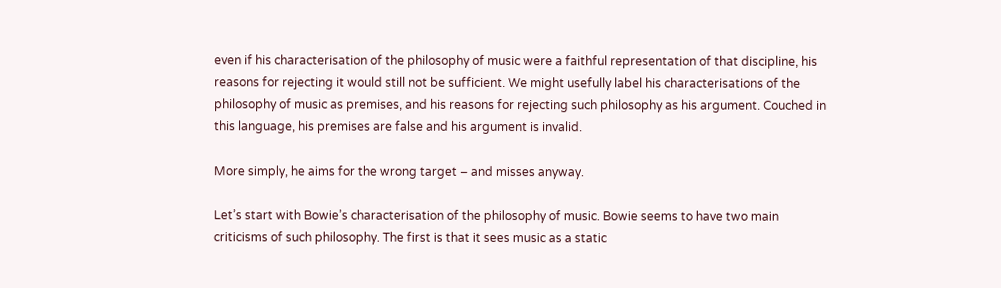even if his characterisation of the philosophy of music were a faithful representation of that discipline, his reasons for rejecting it would still not be sufficient. We might usefully label his characterisations of the philosophy of music as premises, and his reasons for rejecting such philosophy as his argument. Couched in this language, his premises are false and his argument is invalid.

More simply, he aims for the wrong target – and misses anyway.

Let’s start with Bowie’s characterisation of the philosophy of music. Bowie seems to have two main criticisms of such philosophy. The first is that it sees music as a static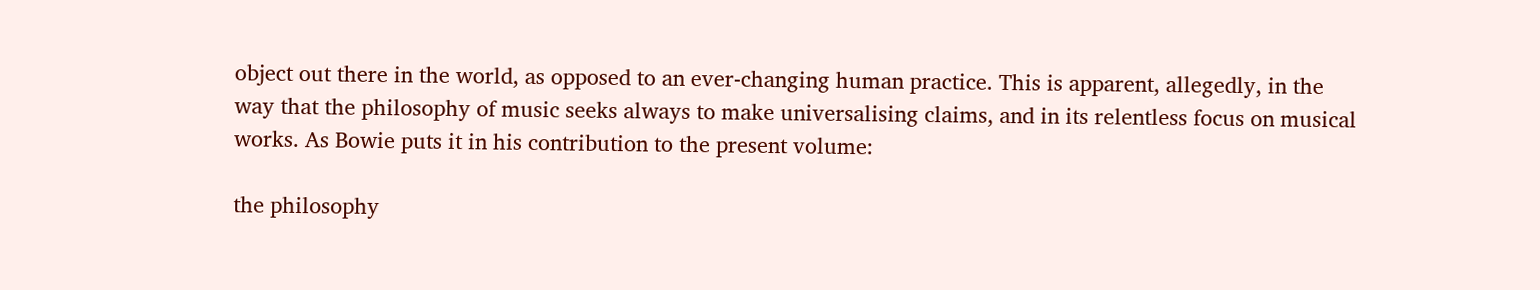object out there in the world, as opposed to an ever-changing human practice. This is apparent, allegedly, in the way that the philosophy of music seeks always to make universalising claims, and in its relentless focus on musical works. As Bowie puts it in his contribution to the present volume:

the philosophy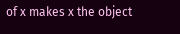of x makes x the object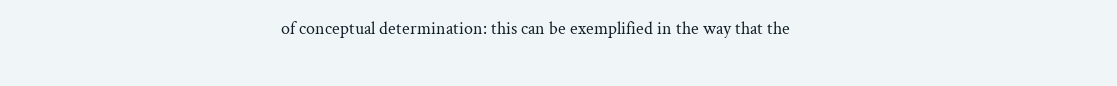of conceptual determination: this can be exemplified in the way that the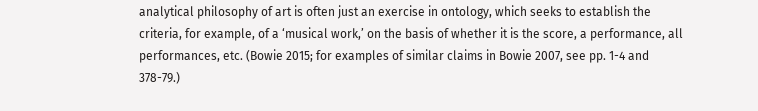analytical philosophy of art is often just an exercise in ontology, which seeks to establish the criteria, for example, of a ‘musical work,’ on the basis of whether it is the score, a performance, all performances, etc. (Bowie 2015; for examples of similar claims in Bowie 2007, see pp. 1-4 and 378-79.)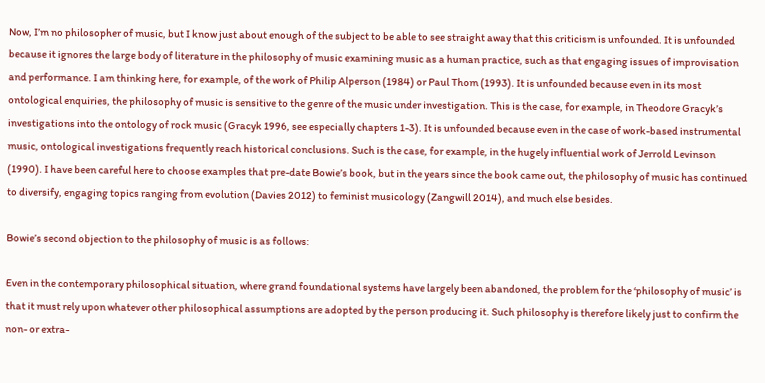Now, I’m no philosopher of music, but I know just about enough of the subject to be able to see straight away that this criticism is unfounded. It is unfounded because it ignores the large body of literature in the philosophy of music examining music as a human practice, such as that engaging issues of improvisation and performance. I am thinking here, for example, of the work of Philip Alperson (1984) or Paul Thom (1993). It is unfounded because even in its most ontological enquiries, the philosophy of music is sensitive to the genre of the music under investigation. This is the case, for example, in Theodore Gracyk’s investigations into the ontology of rock music (Gracyk 1996, see especially chapters 1-3). It is unfounded because even in the case of work-based instrumental music, ontological investigations frequently reach historical conclusions. Such is the case, for example, in the hugely influential work of Jerrold Levinson (1990). I have been careful here to choose examples that pre-date Bowie’s book, but in the years since the book came out, the philosophy of music has continued to diversify, engaging topics ranging from evolution (Davies 2012) to feminist musicology (Zangwill 2014), and much else besides.

Bowie’s second objection to the philosophy of music is as follows:

Even in the contemporary philosophical situation, where grand foundational systems have largely been abandoned, the problem for the ‘philosophy of music’ is that it must rely upon whatever other philosophical assumptions are adopted by the person producing it. Such philosophy is therefore likely just to confirm the non- or extra-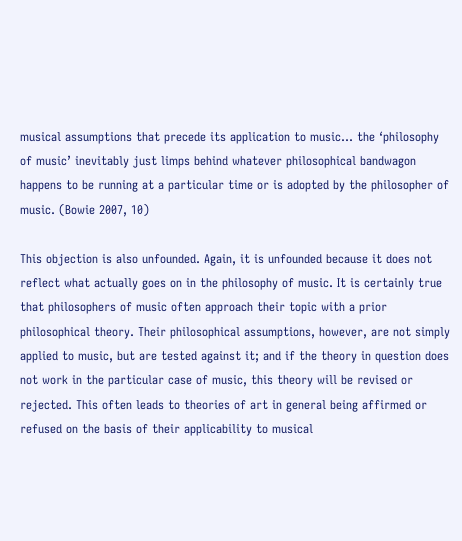musical assumptions that precede its application to music... the ‘philosophy of music’ inevitably just limps behind whatever philosophical bandwagon happens to be running at a particular time or is adopted by the philosopher of music. (Bowie 2007, 10)

This objection is also unfounded. Again, it is unfounded because it does not reflect what actually goes on in the philosophy of music. It is certainly true that philosophers of music often approach their topic with a prior philosophical theory. Their philosophical assumptions, however, are not simply applied to music, but are tested against it; and if the theory in question does not work in the particular case of music, this theory will be revised or rejected. This often leads to theories of art in general being affirmed or refused on the basis of their applicability to musical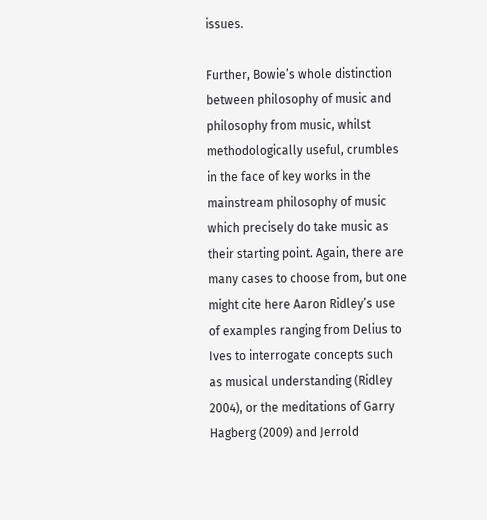issues.

Further, Bowie’s whole distinction between philosophy of music and philosophy from music, whilst methodologically useful, crumbles in the face of key works in the mainstream philosophy of music which precisely do take music as their starting point. Again, there are many cases to choose from, but one might cite here Aaron Ridley’s use of examples ranging from Delius to Ives to interrogate concepts such as musical understanding (Ridley 2004), or the meditations of Garry Hagberg (2009) and Jerrold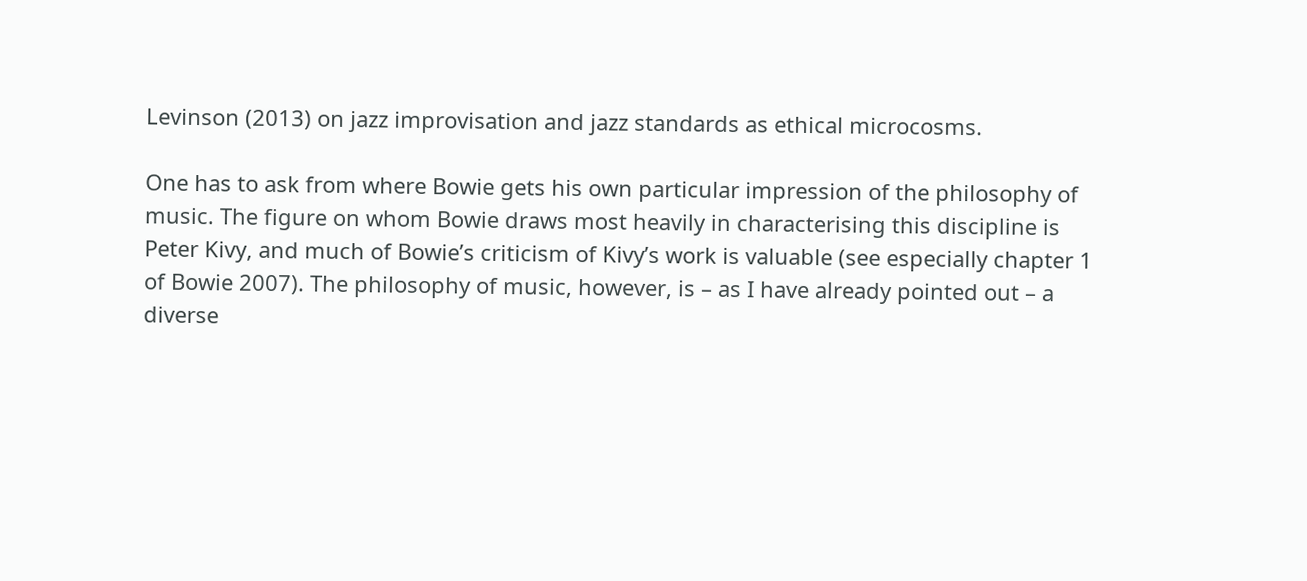Levinson (2013) on jazz improvisation and jazz standards as ethical microcosms.

One has to ask from where Bowie gets his own particular impression of the philosophy of music. The figure on whom Bowie draws most heavily in characterising this discipline is Peter Kivy, and much of Bowie’s criticism of Kivy’s work is valuable (see especially chapter 1 of Bowie 2007). The philosophy of music, however, is – as I have already pointed out – a diverse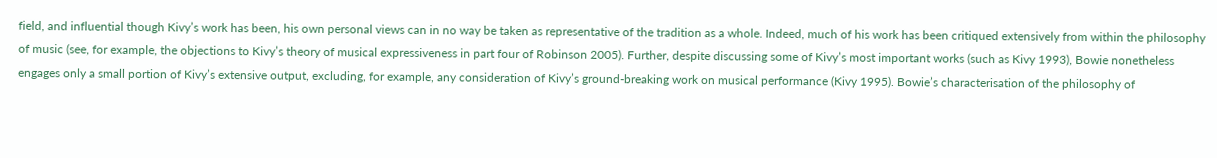field, and influential though Kivy’s work has been, his own personal views can in no way be taken as representative of the tradition as a whole. Indeed, much of his work has been critiqued extensively from within the philosophy of music (see, for example, the objections to Kivy’s theory of musical expressiveness in part four of Robinson 2005). Further, despite discussing some of Kivy’s most important works (such as Kivy 1993), Bowie nonetheless engages only a small portion of Kivy’s extensive output, excluding, for example, any consideration of Kivy’s ground-breaking work on musical performance (Kivy 1995). Bowie’s characterisation of the philosophy of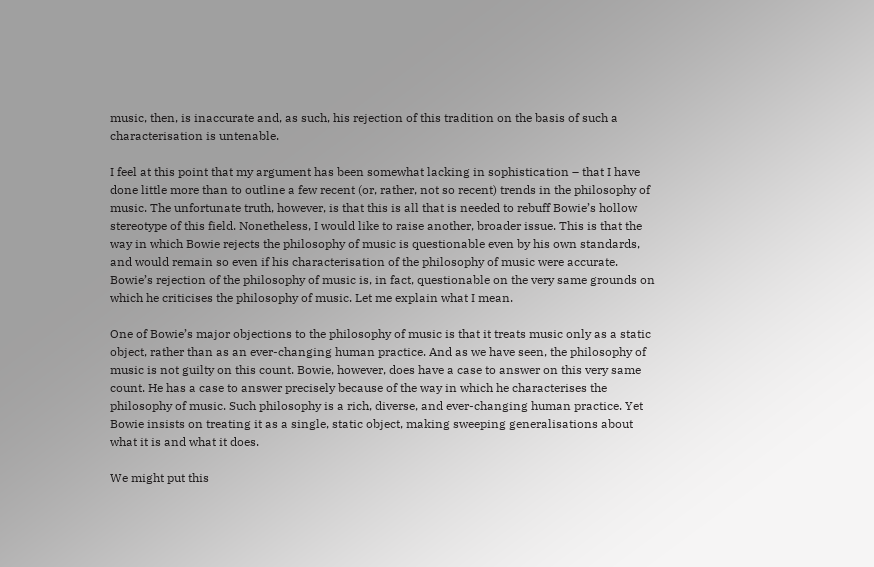music, then, is inaccurate and, as such, his rejection of this tradition on the basis of such a characterisation is untenable.

I feel at this point that my argument has been somewhat lacking in sophistication – that I have done little more than to outline a few recent (or, rather, not so recent) trends in the philosophy of music. The unfortunate truth, however, is that this is all that is needed to rebuff Bowie’s hollow stereotype of this field. Nonetheless, I would like to raise another, broader issue. This is that the way in which Bowie rejects the philosophy of music is questionable even by his own standards, and would remain so even if his characterisation of the philosophy of music were accurate. Bowie’s rejection of the philosophy of music is, in fact, questionable on the very same grounds on which he criticises the philosophy of music. Let me explain what I mean.

One of Bowie’s major objections to the philosophy of music is that it treats music only as a static object, rather than as an ever-changing human practice. And as we have seen, the philosophy of music is not guilty on this count. Bowie, however, does have a case to answer on this very same count. He has a case to answer precisely because of the way in which he characterises the philosophy of music. Such philosophy is a rich, diverse, and ever-changing human practice. Yet Bowie insists on treating it as a single, static object, making sweeping generalisations about what it is and what it does.

We might put this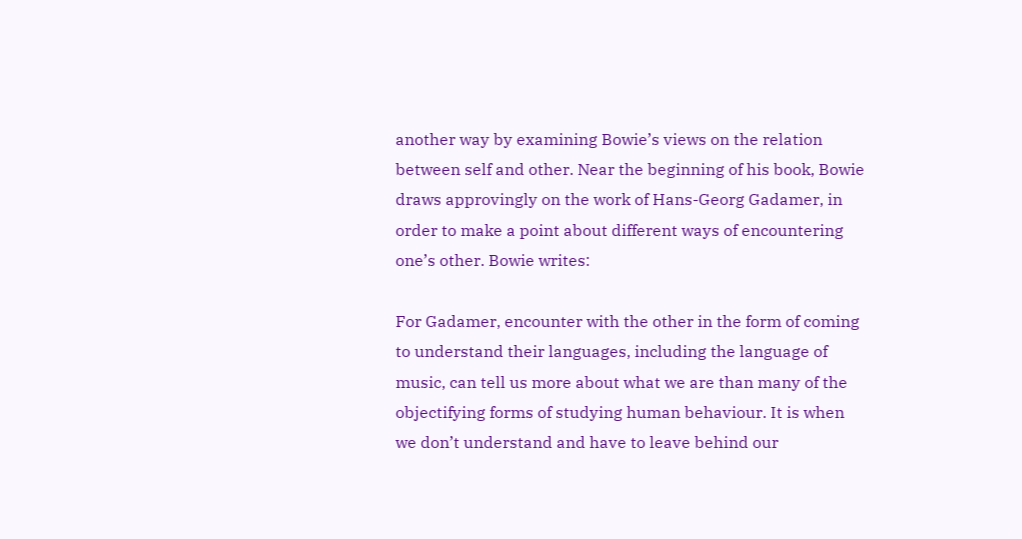another way by examining Bowie’s views on the relation between self and other. Near the beginning of his book, Bowie draws approvingly on the work of Hans-Georg Gadamer, in order to make a point about different ways of encountering one’s other. Bowie writes:

For Gadamer, encounter with the other in the form of coming to understand their languages, including the language of music, can tell us more about what we are than many of the objectifying forms of studying human behaviour. It is when we don’t understand and have to leave behind our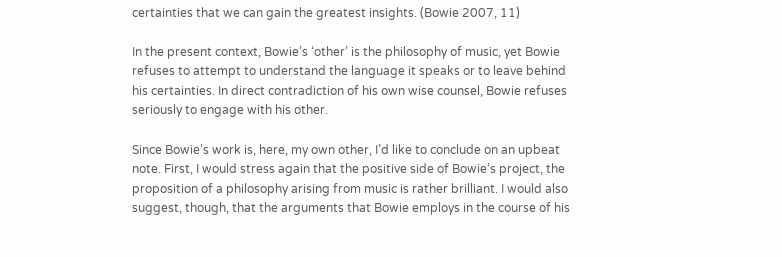certainties that we can gain the greatest insights. (Bowie 2007, 11)

In the present context, Bowie’s ‘other’ is the philosophy of music, yet Bowie refuses to attempt to understand the language it speaks or to leave behind his certainties. In direct contradiction of his own wise counsel, Bowie refuses seriously to engage with his other.

Since Bowie’s work is, here, my own other, I’d like to conclude on an upbeat note. First, I would stress again that the positive side of Bowie’s project, the proposition of a philosophy arising from music is rather brilliant. I would also suggest, though, that the arguments that Bowie employs in the course of his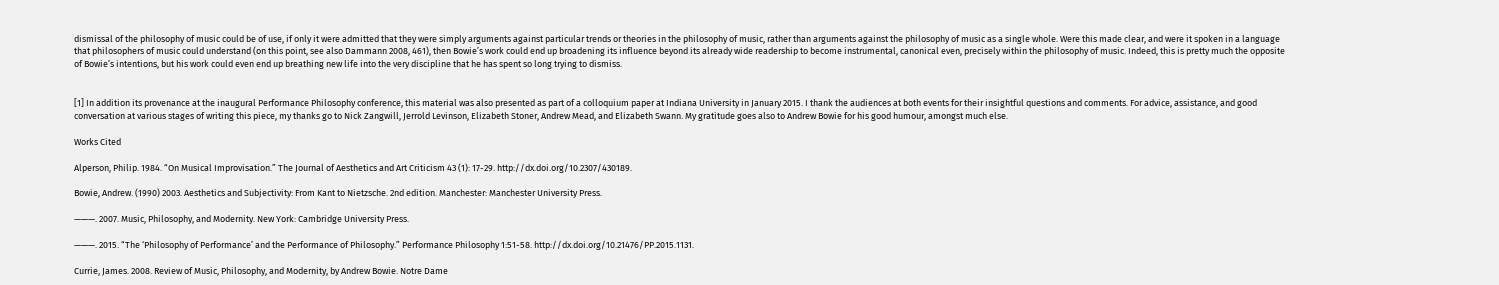dismissal of the philosophy of music could be of use, if only it were admitted that they were simply arguments against particular trends or theories in the philosophy of music, rather than arguments against the philosophy of music as a single whole. Were this made clear, and were it spoken in a language that philosophers of music could understand (on this point, see also Dammann 2008, 461), then Bowie’s work could end up broadening its influence beyond its already wide readership to become instrumental, canonical even, precisely within the philosophy of music. Indeed, this is pretty much the opposite of Bowie’s intentions, but his work could even end up breathing new life into the very discipline that he has spent so long trying to dismiss.


[1] In addition its provenance at the inaugural Performance Philosophy conference, this material was also presented as part of a colloquium paper at Indiana University in January 2015. I thank the audiences at both events for their insightful questions and comments. For advice, assistance, and good conversation at various stages of writing this piece, my thanks go to Nick Zangwill, Jerrold Levinson, Elizabeth Stoner, Andrew Mead, and Elizabeth Swann. My gratitude goes also to Andrew Bowie for his good humour, amongst much else.

Works Cited

Alperson, Philip. 1984. “On Musical Improvisation.” The Journal of Aesthetics and Art Criticism 43 (1): 17-29. http://dx.doi.org/10.2307/430189.

Bowie, Andrew. (1990) 2003. Aesthetics and Subjectivity: From Kant to Nietzsche. 2nd edition. Manchester: Manchester University Press.

———. 2007. Music, Philosophy, and Modernity. New York: Cambridge University Press.

———. 2015. “The ‘Philosophy of Performance’ and the Performance of Philosophy.” Performance Philosophy 1:51-58. http://dx.doi.org/10.21476/PP.2015.1131.

Currie, James. 2008. Review of Music, Philosophy, and Modernity, by Andrew Bowie. Notre Dame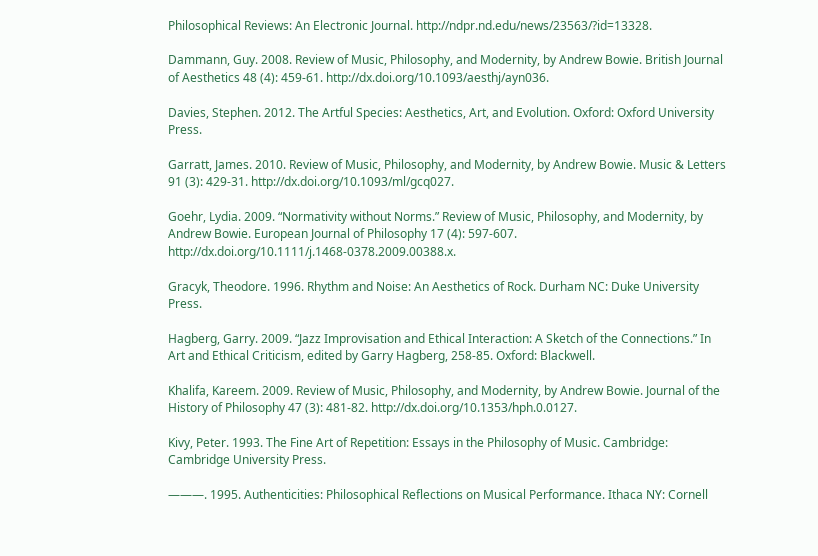Philosophical Reviews: An Electronic Journal. http://ndpr.nd.edu/news/23563/?id=13328.

Dammann, Guy. 2008. Review of Music, Philosophy, and Modernity, by Andrew Bowie. British Journal of Aesthetics 48 (4): 459-61. http://dx.doi.org/10.1093/aesthj/ayn036.

Davies, Stephen. 2012. The Artful Species: Aesthetics, Art, and Evolution. Oxford: Oxford University Press.

Garratt, James. 2010. Review of Music, Philosophy, and Modernity, by Andrew Bowie. Music & Letters 91 (3): 429-31. http://dx.doi.org/10.1093/ml/gcq027.

Goehr, Lydia. 2009. “Normativity without Norms.” Review of Music, Philosophy, and Modernity, by Andrew Bowie. European Journal of Philosophy 17 (4): 597-607. http://dx.doi.org/10.1111/j.1468-0378.2009.00388.x.

Gracyk, Theodore. 1996. Rhythm and Noise: An Aesthetics of Rock. Durham NC: Duke University Press.

Hagberg, Garry. 2009. “Jazz Improvisation and Ethical Interaction: A Sketch of the Connections.” In Art and Ethical Criticism, edited by Garry Hagberg, 258-85. Oxford: Blackwell.

Khalifa, Kareem. 2009. Review of Music, Philosophy, and Modernity, by Andrew Bowie. Journal of the History of Philosophy 47 (3): 481-82. http://dx.doi.org/10.1353/hph.0.0127.

Kivy, Peter. 1993. The Fine Art of Repetition: Essays in the Philosophy of Music. Cambridge: Cambridge University Press.

———. 1995. Authenticities: Philosophical Reflections on Musical Performance. Ithaca NY: Cornell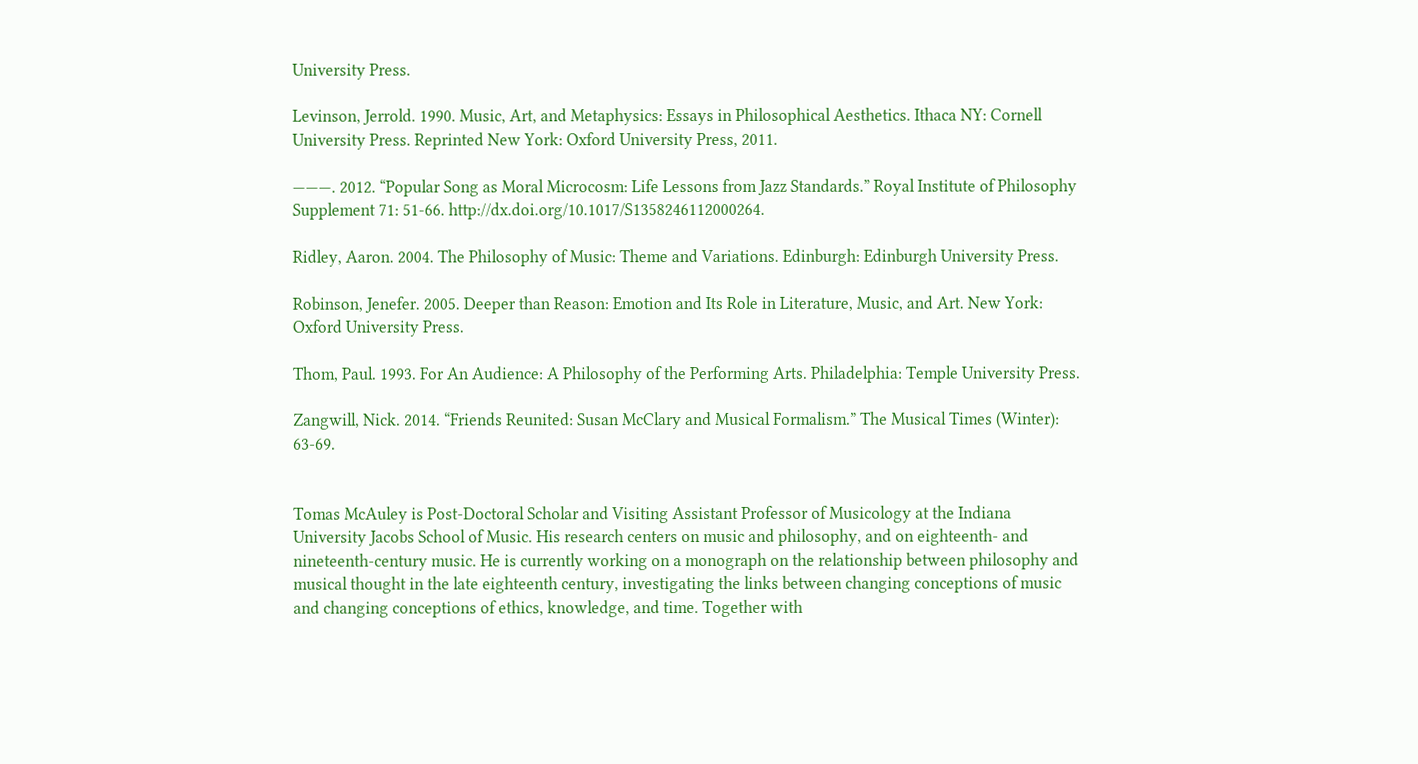University Press.

Levinson, Jerrold. 1990. Music, Art, and Metaphysics: Essays in Philosophical Aesthetics. Ithaca NY: Cornell University Press. Reprinted New York: Oxford University Press, 2011.

———. 2012. “Popular Song as Moral Microcosm: Life Lessons from Jazz Standards.” Royal Institute of Philosophy Supplement 71: 51-66. http://dx.doi.org/10.1017/S1358246112000264.

Ridley, Aaron. 2004. The Philosophy of Music: Theme and Variations. Edinburgh: Edinburgh University Press.

Robinson, Jenefer. 2005. Deeper than Reason: Emotion and Its Role in Literature, Music, and Art. New York: Oxford University Press.

Thom, Paul. 1993. For An Audience: A Philosophy of the Performing Arts. Philadelphia: Temple University Press.

Zangwill, Nick. 2014. “Friends Reunited: Susan McClary and Musical Formalism.” The Musical Times (Winter): 63-69.


Tomas McAuley is Post-Doctoral Scholar and Visiting Assistant Professor of Musicology at the Indiana University Jacobs School of Music. His research centers on music and philosophy, and on eighteenth- and nineteenth-century music. He is currently working on a monograph on the relationship between philosophy and musical thought in the late eighteenth century, investigating the links between changing conceptions of music and changing conceptions of ethics, knowledge, and time. Together with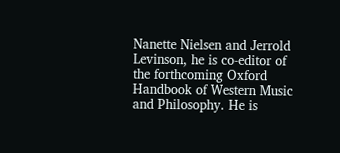Nanette Nielsen and Jerrold Levinson, he is co-editor of the forthcoming Oxford Handbook of Western Music and Philosophy. He is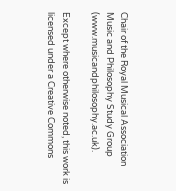Chair of the Royal Musical Association Music and Philosophy Study Group (www.musicandphilosophy.ac.uk).

Except where otherwise noted, this work is licensed under a Creative Commons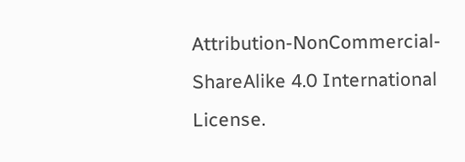Attribution-NonCommercial-ShareAlike 4.0 International License.